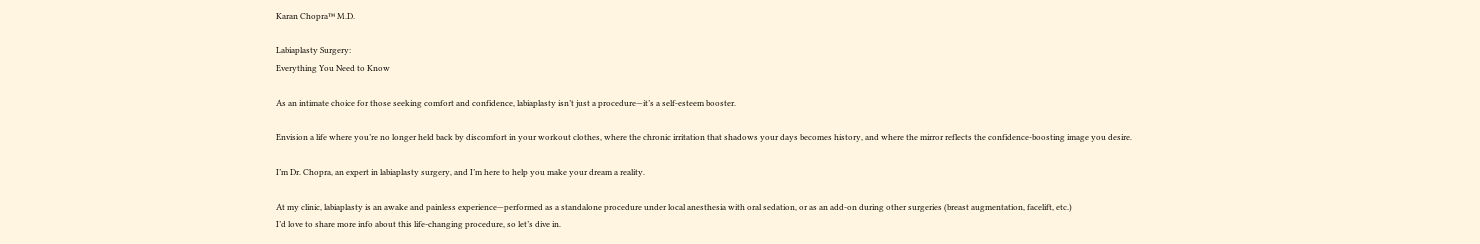Karan Chopra™ M.D.

Labiaplasty Surgery:
Everything You Need to Know

As an intimate choice for those seeking comfort and confidence, labiaplasty isn’t just a procedure—it’s a self-esteem booster.

Envision a life where you’re no longer held back by discomfort in your workout clothes, where the chronic irritation that shadows your days becomes history, and where the mirror reflects the confidence-boosting image you desire.

I’m Dr. Chopra, an expert in labiaplasty surgery, and I’m here to help you make your dream a reality.

At my clinic, labiaplasty is an awake and painless experience—performed as a standalone procedure under local anesthesia with oral sedation, or as an add-on during other surgeries (breast augmentation, facelift, etc.)
I’d love to share more info about this life-changing procedure, so let’s dive in.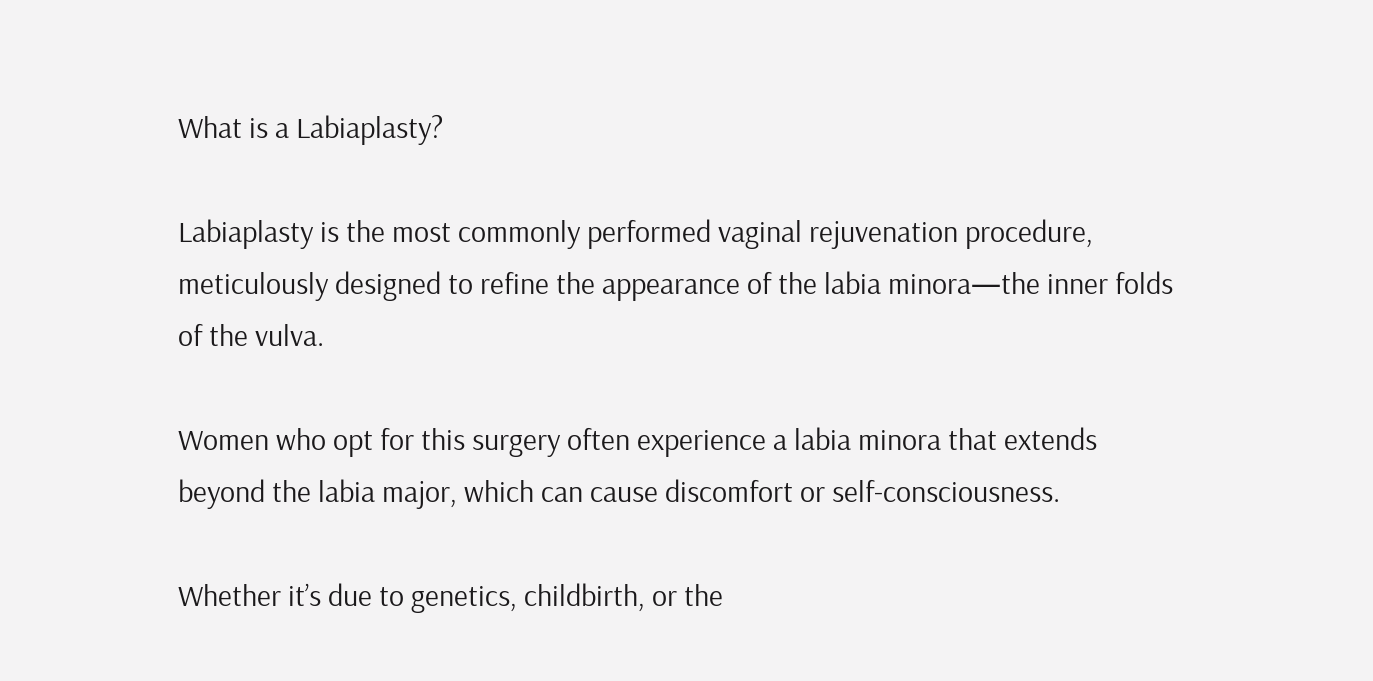What is a Labiaplasty?

Labiaplasty is the most commonly performed vaginal rejuvenation procedure, meticulously designed to refine the appearance of the labia minora—the inner folds of the vulva.

Women who opt for this surgery often experience a labia minora that extends beyond the labia major, which can cause discomfort or self-consciousness.

Whether it’s due to genetics, childbirth, or the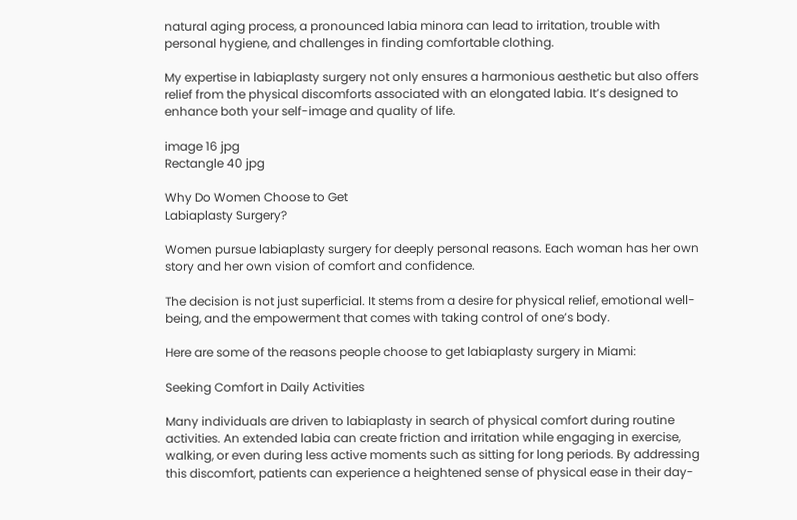natural aging process, a pronounced labia minora can lead to irritation, trouble with personal hygiene, and challenges in finding comfortable clothing.

My expertise in labiaplasty surgery not only ensures a harmonious aesthetic but also offers relief from the physical discomforts associated with an elongated labia. It’s designed to enhance both your self-image and quality of life.

image 16 jpg
Rectangle 40 jpg

Why Do Women Choose to Get
Labiaplasty Surgery?

Women pursue labiaplasty surgery for deeply personal reasons. Each woman has her own story and her own vision of comfort and confidence.

The decision is not just superficial. It stems from a desire for physical relief, emotional well-being, and the empowerment that comes with taking control of one’s body.

Here are some of the reasons people choose to get labiaplasty surgery in Miami:

Seeking Comfort in Daily Activities

Many individuals are driven to labiaplasty in search of physical comfort during routine activities. An extended labia can create friction and irritation while engaging in exercise, walking, or even during less active moments such as sitting for long periods. By addressing this discomfort, patients can experience a heightened sense of physical ease in their day-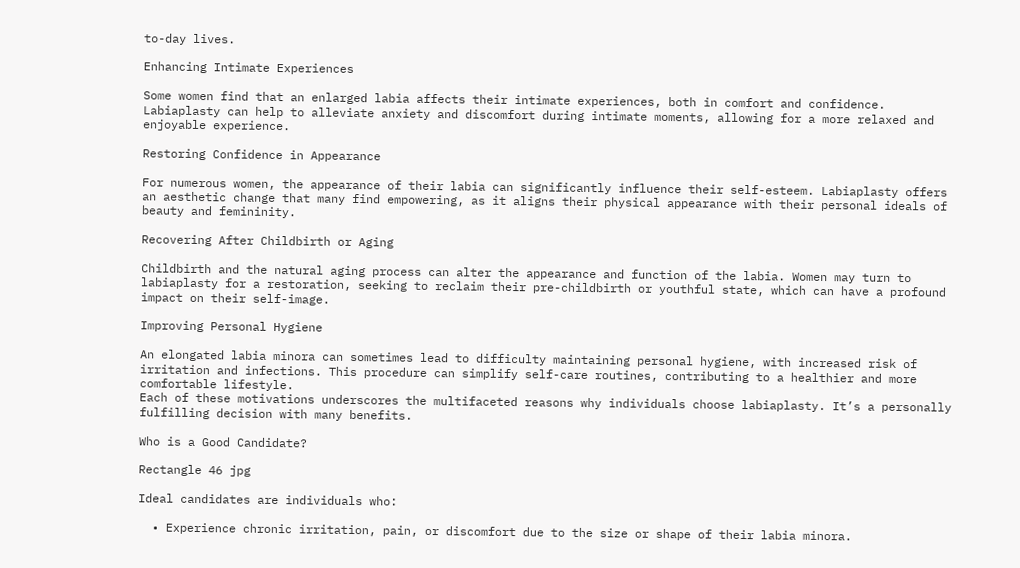to-day lives.

Enhancing Intimate Experiences

Some women find that an enlarged labia affects their intimate experiences, both in comfort and confidence. Labiaplasty can help to alleviate anxiety and discomfort during intimate moments, allowing for a more relaxed and enjoyable experience.

Restoring Confidence in Appearance

For numerous women, the appearance of their labia can significantly influence their self-esteem. Labiaplasty offers an aesthetic change that many find empowering, as it aligns their physical appearance with their personal ideals of beauty and femininity.

Recovering After Childbirth or Aging

Childbirth and the natural aging process can alter the appearance and function of the labia. Women may turn to labiaplasty for a restoration, seeking to reclaim their pre-childbirth or youthful state, which can have a profound impact on their self-image.

Improving Personal Hygiene

An elongated labia minora can sometimes lead to difficulty maintaining personal hygiene, with increased risk of irritation and infections. This procedure can simplify self-care routines, contributing to a healthier and more comfortable lifestyle.
Each of these motivations underscores the multifaceted reasons why individuals choose labiaplasty. It’s a personally fulfilling decision with many benefits.

Who is a Good Candidate?

Rectangle 46 jpg

Ideal candidates are individuals who:

  • Experience chronic irritation, pain, or discomfort due to the size or shape of their labia minora.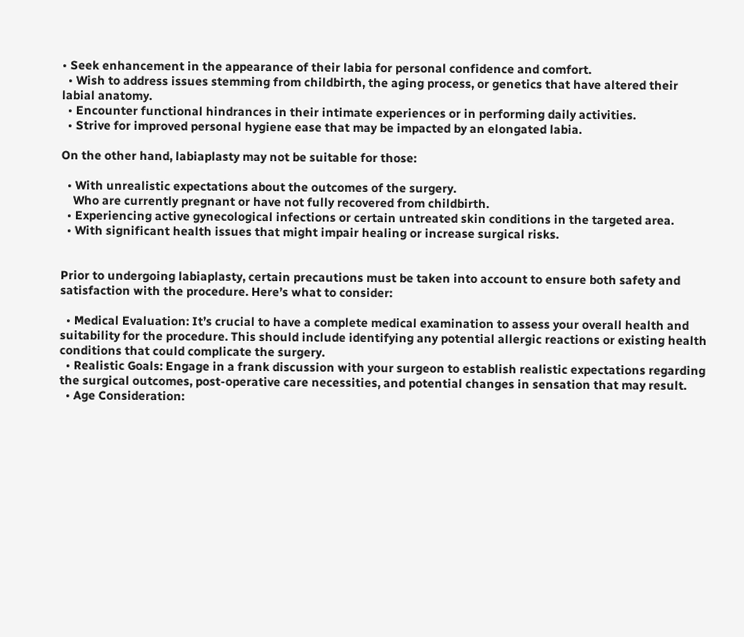• Seek enhancement in the appearance of their labia for personal confidence and comfort.
  • Wish to address issues stemming from childbirth, the aging process, or genetics that have altered their labial anatomy.
  • Encounter functional hindrances in their intimate experiences or in performing daily activities.
  • Strive for improved personal hygiene ease that may be impacted by an elongated labia.

On the other hand, labiaplasty may not be suitable for those:

  • With unrealistic expectations about the outcomes of the surgery.
    Who are currently pregnant or have not fully recovered from childbirth.
  • Experiencing active gynecological infections or certain untreated skin conditions in the targeted area.
  • With significant health issues that might impair healing or increase surgical risks.


Prior to undergoing labiaplasty, certain precautions must be taken into account to ensure both safety and satisfaction with the procedure. Here’s what to consider:

  • Medical Evaluation: It’s crucial to have a complete medical examination to assess your overall health and suitability for the procedure. This should include identifying any potential allergic reactions or existing health conditions that could complicate the surgery.
  • Realistic Goals: Engage in a frank discussion with your surgeon to establish realistic expectations regarding the surgical outcomes, post-operative care necessities, and potential changes in sensation that may result.
  • Age Consideration: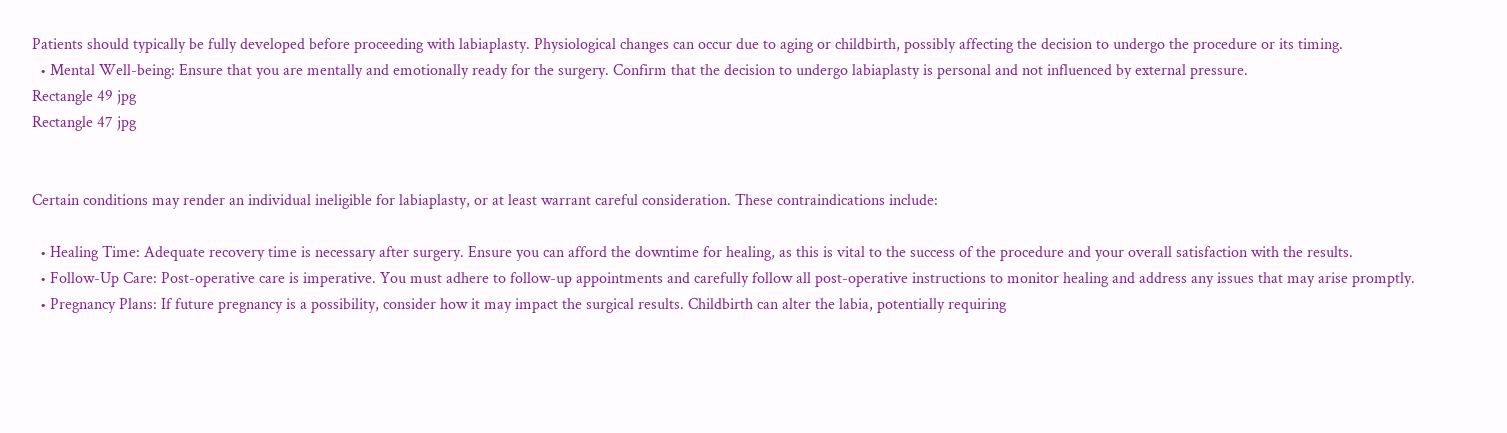Patients should typically be fully developed before proceeding with labiaplasty. Physiological changes can occur due to aging or childbirth, possibly affecting the decision to undergo the procedure or its timing.
  • Mental Well-being: Ensure that you are mentally and emotionally ready for the surgery. Confirm that the decision to undergo labiaplasty is personal and not influenced by external pressure.
Rectangle 49 jpg
Rectangle 47 jpg


Certain conditions may render an individual ineligible for labiaplasty, or at least warrant careful consideration. These contraindications include:

  • Healing Time: Adequate recovery time is necessary after surgery. Ensure you can afford the downtime for healing, as this is vital to the success of the procedure and your overall satisfaction with the results.
  • Follow-Up Care: Post-operative care is imperative. You must adhere to follow-up appointments and carefully follow all post-operative instructions to monitor healing and address any issues that may arise promptly.
  • Pregnancy Plans: If future pregnancy is a possibility, consider how it may impact the surgical results. Childbirth can alter the labia, potentially requiring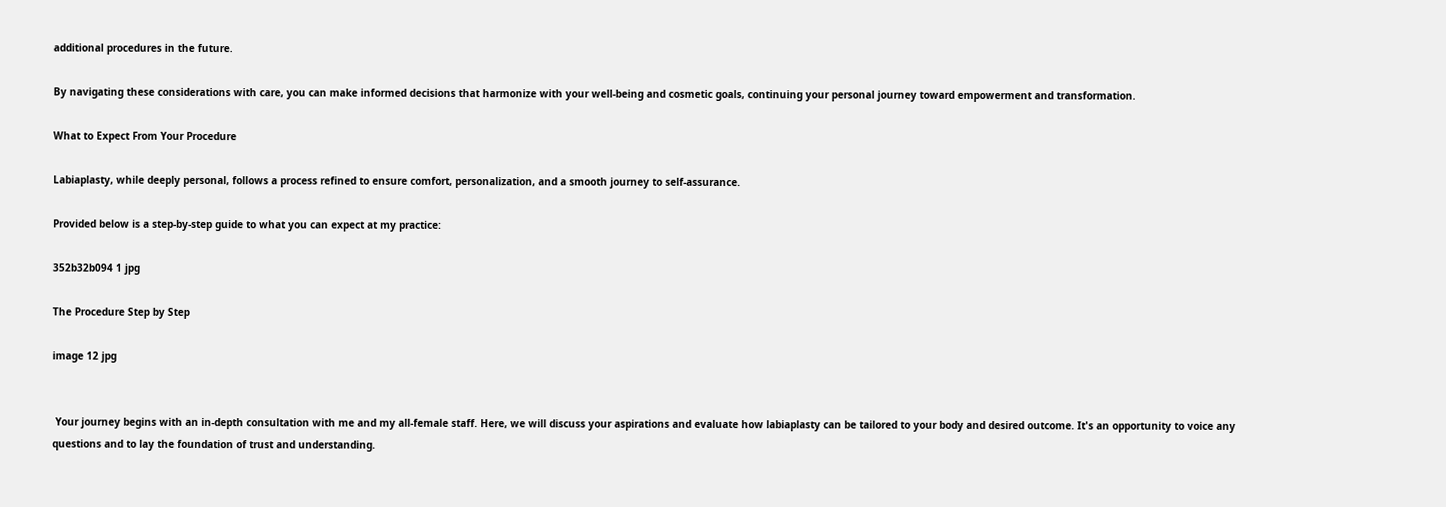additional procedures in the future.

By navigating these considerations with care, you can make informed decisions that harmonize with your well-being and cosmetic goals, continuing your personal journey toward empowerment and transformation.

What to Expect From Your Procedure

Labiaplasty, while deeply personal, follows a process refined to ensure comfort, personalization, and a smooth journey to self-assurance.

Provided below is a step-by-step guide to what you can expect at my practice:

352b32b094 1 jpg

The Procedure Step by Step

image 12 jpg


 Your journey begins with an in-depth consultation with me and my all-female staff. Here, we will discuss your aspirations and evaluate how labiaplasty can be tailored to your body and desired outcome. It's an opportunity to voice any questions and to lay the foundation of trust and understanding.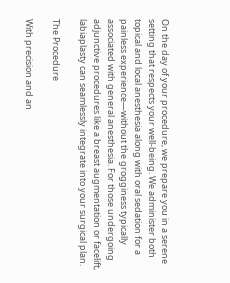On the day of your procedure, we prepare you in a serene setting that respects your well-being. We administer both topical and local anesthesia along with oral sedation for a painless experience—without the grogginess typically associated with general anesthesia. For those undergoing adjunctive procedures like a breast augmentation or facelift, labiaplasty can seamlessly integrate into your surgical plan.

The Procedure

With precision and an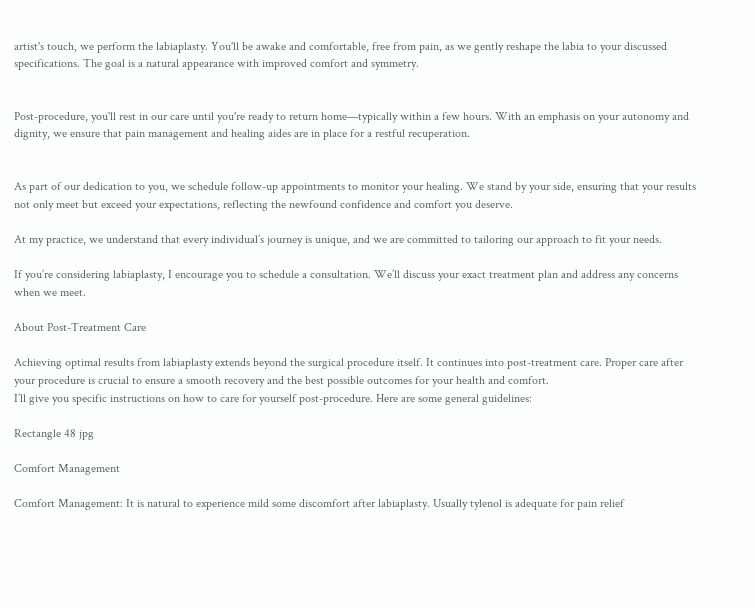artist's touch, we perform the labiaplasty. You'll be awake and comfortable, free from pain, as we gently reshape the labia to your discussed specifications. The goal is a natural appearance with improved comfort and symmetry.


Post-procedure, you'll rest in our care until you're ready to return home—typically within a few hours. With an emphasis on your autonomy and dignity, we ensure that pain management and healing aides are in place for a restful recuperation.


As part of our dedication to you, we schedule follow-up appointments to monitor your healing. We stand by your side, ensuring that your results not only meet but exceed your expectations, reflecting the newfound confidence and comfort you deserve.

At my practice, we understand that every individual’s journey is unique, and we are committed to tailoring our approach to fit your needs.

If you’re considering labiaplasty, I encourage you to schedule a consultation. We’ll discuss your exact treatment plan and address any concerns when we meet.

About Post-Treatment Care

Achieving optimal results from labiaplasty extends beyond the surgical procedure itself. It continues into post-treatment care. Proper care after your procedure is crucial to ensure a smooth recovery and the best possible outcomes for your health and comfort.
I’ll give you specific instructions on how to care for yourself post-procedure. Here are some general guidelines:

Rectangle 48 jpg

Comfort Management

Comfort Management: It is natural to experience mild some discomfort after labiaplasty. Usually tylenol is adequate for pain relief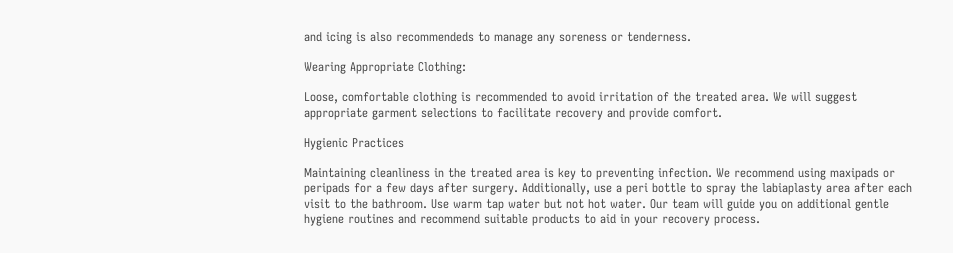and icing is also recommendeds to manage any soreness or tenderness.

Wearing Appropriate Clothing:

Loose, comfortable clothing is recommended to avoid irritation of the treated area. We will suggest appropriate garment selections to facilitate recovery and provide comfort.

Hygienic Practices

Maintaining cleanliness in the treated area is key to preventing infection. We recommend using maxipads or peripads for a few days after surgery. Additionally, use a peri bottle to spray the labiaplasty area after each visit to the bathroom. Use warm tap water but not hot water. Our team will guide you on additional gentle hygiene routines and recommend suitable products to aid in your recovery process.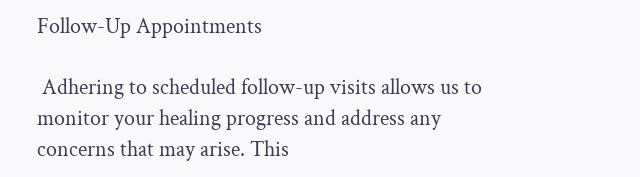Follow-Up Appointments

 Adhering to scheduled follow-up visits allows us to monitor your healing progress and address any concerns that may arise. This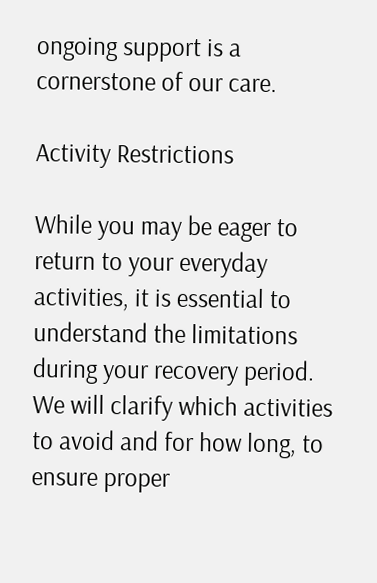ongoing support is a cornerstone of our care.

Activity Restrictions

While you may be eager to return to your everyday activities, it is essential to understand the limitations during your recovery period. We will clarify which activities to avoid and for how long, to ensure proper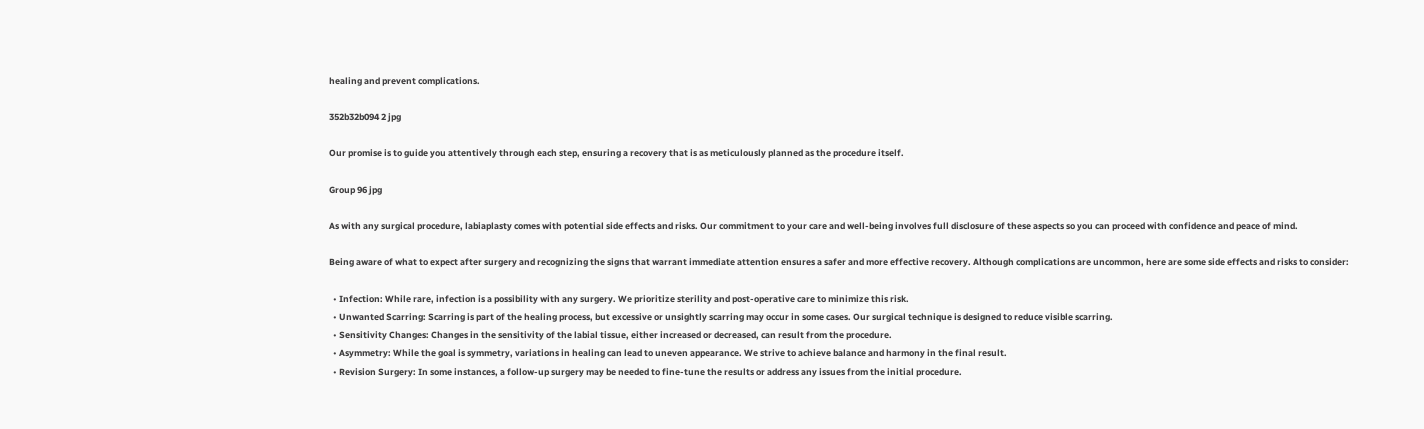healing and prevent complications.

352b32b094 2 jpg

Our promise is to guide you attentively through each step, ensuring a recovery that is as meticulously planned as the procedure itself.

Group 96 jpg

As with any surgical procedure, labiaplasty comes with potential side effects and risks. Our commitment to your care and well-being involves full disclosure of these aspects so you can proceed with confidence and peace of mind.

Being aware of what to expect after surgery and recognizing the signs that warrant immediate attention ensures a safer and more effective recovery. Although complications are uncommon, here are some side effects and risks to consider:

  • Infection: While rare, infection is a possibility with any surgery. We prioritize sterility and post-operative care to minimize this risk.
  • Unwanted Scarring: Scarring is part of the healing process, but excessive or unsightly scarring may occur in some cases. Our surgical technique is designed to reduce visible scarring.
  • Sensitivity Changes: Changes in the sensitivity of the labial tissue, either increased or decreased, can result from the procedure.
  • Asymmetry: While the goal is symmetry, variations in healing can lead to uneven appearance. We strive to achieve balance and harmony in the final result.
  • Revision Surgery: In some instances, a follow-up surgery may be needed to fine-tune the results or address any issues from the initial procedure.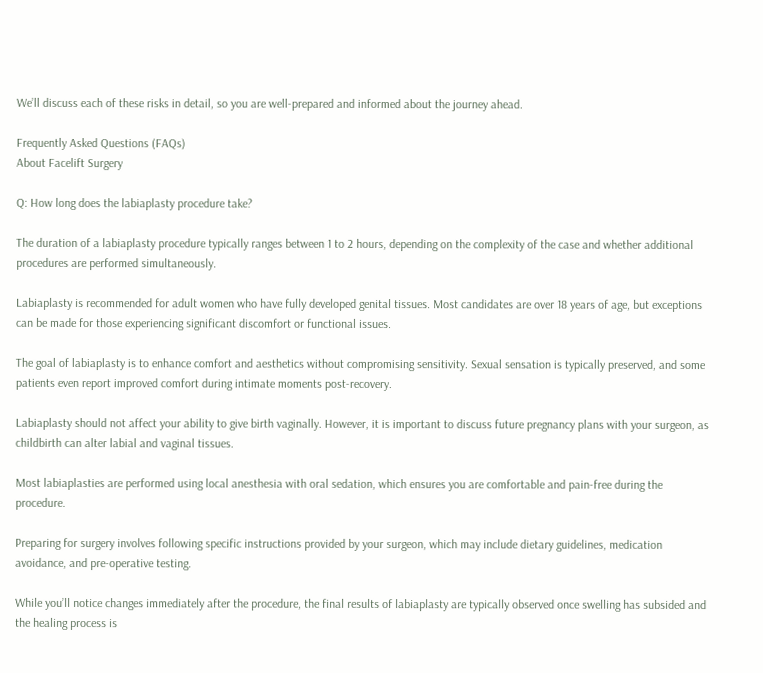We’ll discuss each of these risks in detail, so you are well-prepared and informed about the journey ahead.

Frequently Asked Questions (FAQs)
About Facelift Surgery

Q: How long does the labiaplasty procedure take?

The duration of a labiaplasty procedure typically ranges between 1 to 2 hours, depending on the complexity of the case and whether additional procedures are performed simultaneously.

Labiaplasty is recommended for adult women who have fully developed genital tissues. Most candidates are over 18 years of age, but exceptions can be made for those experiencing significant discomfort or functional issues.

The goal of labiaplasty is to enhance comfort and aesthetics without compromising sensitivity. Sexual sensation is typically preserved, and some patients even report improved comfort during intimate moments post-recovery.

Labiaplasty should not affect your ability to give birth vaginally. However, it is important to discuss future pregnancy plans with your surgeon, as childbirth can alter labial and vaginal tissues.

Most labiaplasties are performed using local anesthesia with oral sedation, which ensures you are comfortable and pain-free during the procedure.

Preparing for surgery involves following specific instructions provided by your surgeon, which may include dietary guidelines, medication avoidance, and pre-operative testing.

While you’ll notice changes immediately after the procedure, the final results of labiaplasty are typically observed once swelling has subsided and the healing process is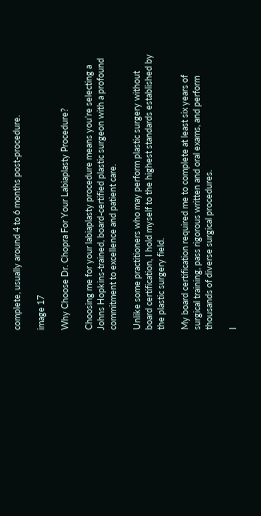complete, usually around 4 to 6 months post-procedure.

image 17

Why Choose Dr. Chopra For Your Labiaplasty Procedure?

Choosing me for your labiaplasty procedure means you’re selecting a Johns Hopkins-trained, board-certified plastic surgeon with a profound commitment to excellence and patient care.

Unlike some practitioners who may perform plastic surgery without board certification, I hold myself to the highest standards established by the plastic surgery field.

My board certification required me to complete at least six years of surgical training, pass rigorous written and oral exams, and perform thousands of diverse surgical procedures.

I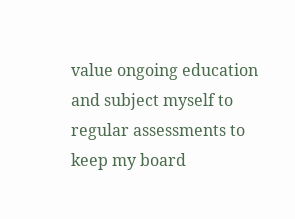value ongoing education and subject myself to regular assessments to keep my board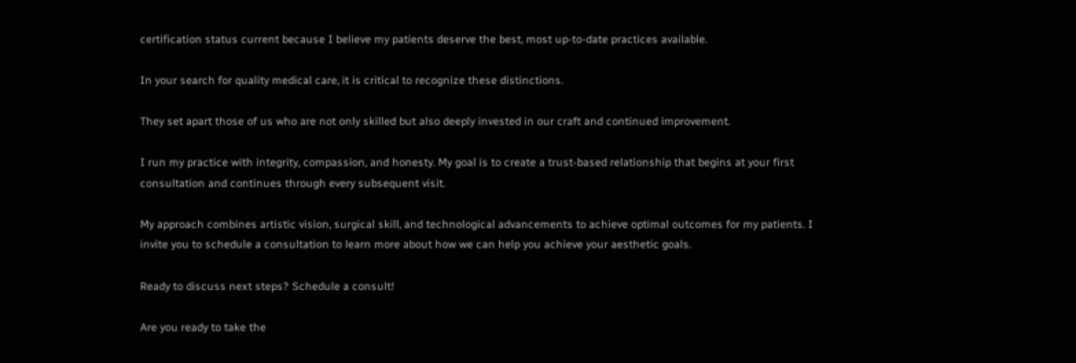certification status current because I believe my patients deserve the best, most up-to-date practices available.

In your search for quality medical care, it is critical to recognize these distinctions.

They set apart those of us who are not only skilled but also deeply invested in our craft and continued improvement.

I run my practice with integrity, compassion, and honesty. My goal is to create a trust-based relationship that begins at your first consultation and continues through every subsequent visit.

My approach combines artistic vision, surgical skill, and technological advancements to achieve optimal outcomes for my patients. I invite you to schedule a consultation to learn more about how we can help you achieve your aesthetic goals.

Ready to discuss next steps? Schedule a consult!

Are you ready to take the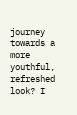journey towards a more youthful, refreshed look? I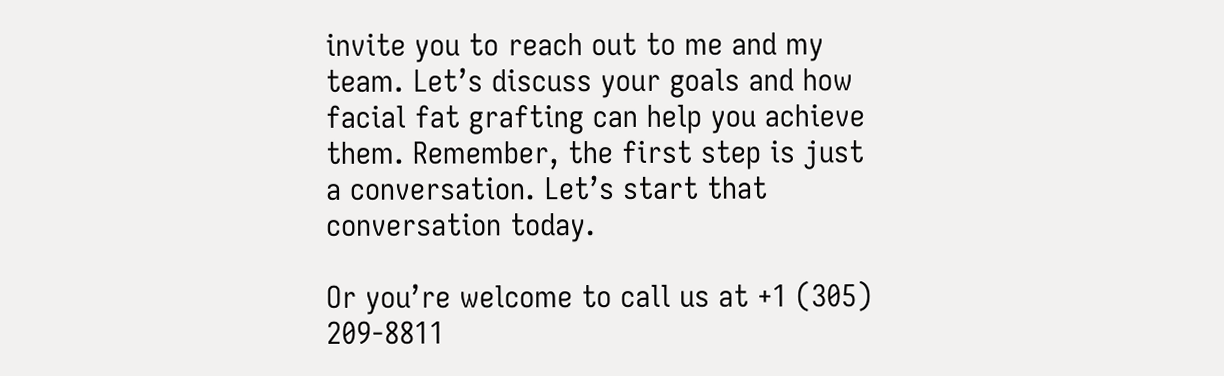invite you to reach out to me and my team. Let’s discuss your goals and how facial fat grafting can help you achieve them. Remember, the first step is just a conversation. Let’s start that conversation today.

Or you’re welcome to call us at +1 (305) 209-8811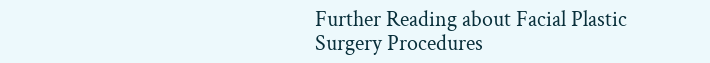Further Reading about Facial Plastic
Surgery Procedures